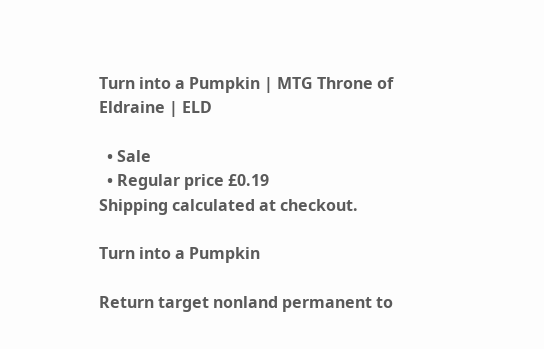Turn into a Pumpkin | MTG Throne of Eldraine | ELD

  • Sale
  • Regular price £0.19
Shipping calculated at checkout.

Turn into a Pumpkin

Return target nonland permanent to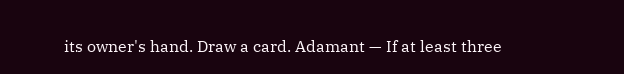its owner's hand. Draw a card. Adamant — If at least three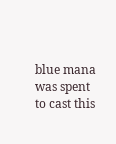blue mana was spent to cast this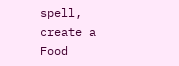spell, create a Food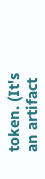token. (It's an artifact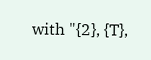with "{2}, {T},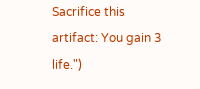Sacrifice this artifact: You gain 3 life.")